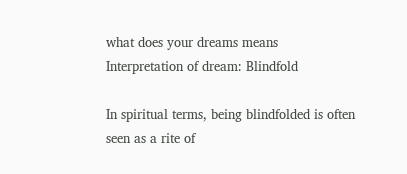what does your dreams means
Interpretation of dream: Blindfold

In spiritual terms, being blindfolded is often seen as a rite of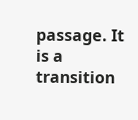passage. It is a transition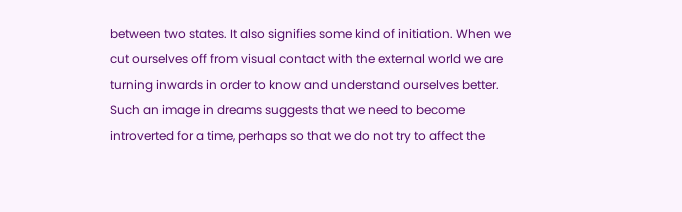between two states. It also signifies some kind of initiation. When we cut ourselves off from visual contact with the external world we are turning inwards in order to know and understand ourselves better. Such an image in dreams suggests that we need to become introverted for a time, perhaps so that we do not try to affect the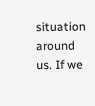situation around us. If we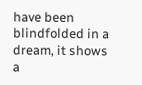have been blindfolded in a dream, it shows a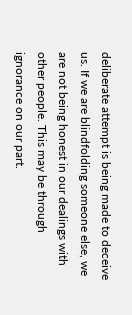deliberate attempt is being made to deceive us. If we are blindfolding someone else, we are not being honest in our dealings with other people. This may be through ignorance on our part.